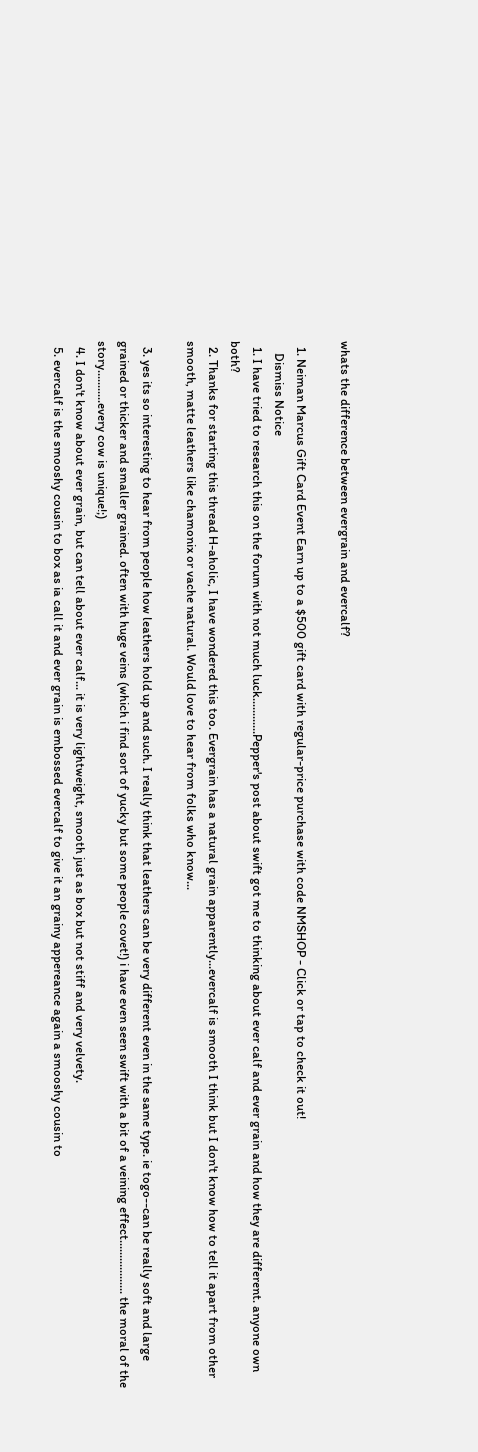whats the difference between evergrain and evercalf?

  1. Neiman Marcus Gift Card Event Earn up to a $500 gift card with regular-price purchase with code NMSHOP - Click or tap to check it out!
    Dismiss Notice
  1. I have tried to research this on the forum with not much luck............Pepper's post about swift got me to thinking about ever calf and ever grain and how they are different. anyone own both?
  2. Thanks for starting this thread H-aholic, I have wondered this too. Evergrain has a natural grain apparently...evercalf is smooth I think but I don't know how to tell it apart from other smooth, matte leathers like chamonix or vache natural. Would love to hear from folks who know...

  3. yes its so interesting to hear from people how leathers hold up and such. I really think that leathers can be very different even in the same type. ie togo--can be really soft and large grained or thicker and smaller grained. often with huge veins (which i find sort of yucky but some people covet!) i have even seen swift with a bit of a veining effect.................. the moral of the story...........every cow is unique!;)
  4. I don't know about ever grain, but can tell about ever calf... it is very lightweight, smooth just as box but not stiff and very velvety.
  5. evercalf is the smooshy cousin to box as ia call it and ever grain is embossed evercalf to give it an grainy appereance again a smooshy cousin to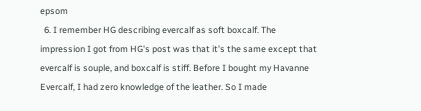epsom
  6. I remember HG describing evercalf as soft boxcalf. The impression I got from HG's post was that it's the same except that evercalf is souple, and boxcalf is stiff. Before I bought my Havanne Evercalf, I had zero knowledge of the leather. So I made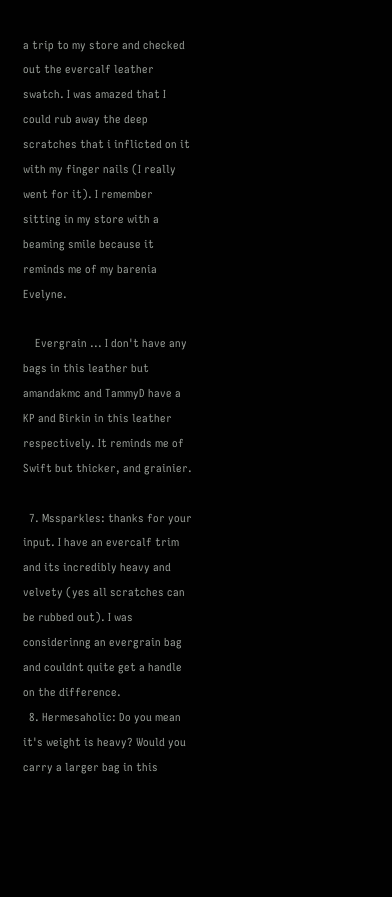a trip to my store and checked out the evercalf leather swatch. I was amazed that I could rub away the deep scratches that i inflicted on it with my finger nails (I really went for it). I remember sitting in my store with a beaming smile because it reminds me of my barenia Evelyne.

    Evergrain ... I don't have any bags in this leather but amandakmc and TammyD have a KP and Birkin in this leather respectively. It reminds me of Swift but thicker, and grainier.

  7. Mssparkles: thanks for your input. I have an evercalf trim and its incredibly heavy and velvety (yes all scratches can be rubbed out). I was considerinng an evergrain bag and couldnt quite get a handle on the difference.
  8. Hermesaholic: Do you mean it's weight is heavy? Would you carry a larger bag in this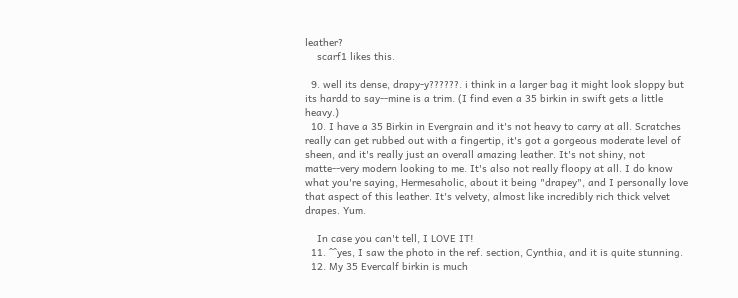leather?
    scarf1 likes this.

  9. well its dense, drapy-y??????. i think in a larger bag it might look sloppy but its hardd to say--mine is a trim. (I find even a 35 birkin in swift gets a little heavy.)
  10. I have a 35 Birkin in Evergrain and it's not heavy to carry at all. Scratches really can get rubbed out with a fingertip, it's got a gorgeous moderate level of sheen, and it's really just an overall amazing leather. It's not shiny, not matte--very modern looking to me. It's also not really floopy at all. I do know what you're saying, Hermesaholic, about it being "drapey", and I personally love that aspect of this leather. It's velvety, almost like incredibly rich thick velvet drapes. Yum.

    In case you can't tell, I LOVE IT!
  11. ^^yes, I saw the photo in the ref. section, Cynthia, and it is quite stunning.
  12. My 35 Evercalf birkin is much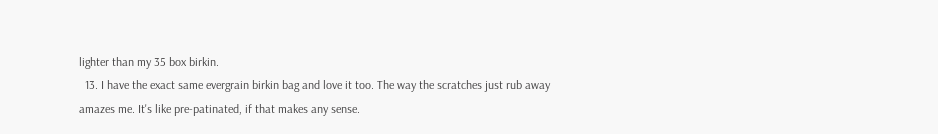lighter than my 35 box birkin.
  13. I have the exact same evergrain birkin bag and love it too. The way the scratches just rub away amazes me. It's like pre-patinated, if that makes any sense.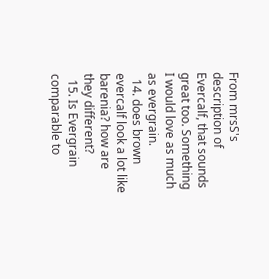From mrsS's description of Evercalf, that sounds great too. Something I would love as much as evergrain.
  14. does brown evercalf look a lot like barenia? how are they different?
  15. Is Evergrain comparable to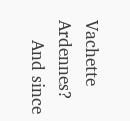Vachette Ardennes?
    And since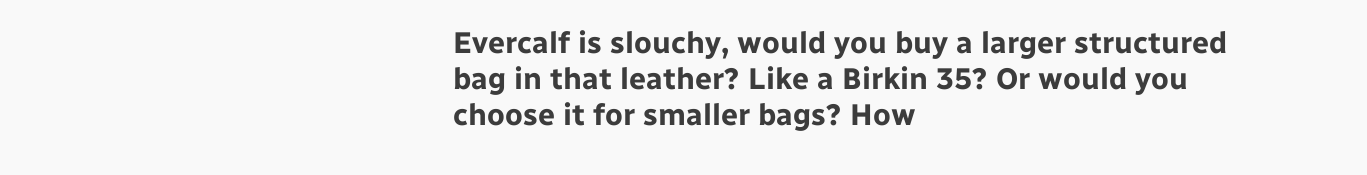Evercalf is slouchy, would you buy a larger structured bag in that leather? Like a Birkin 35? Or would you choose it for smaller bags? How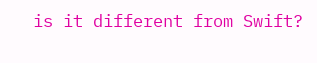is it different from Swift?